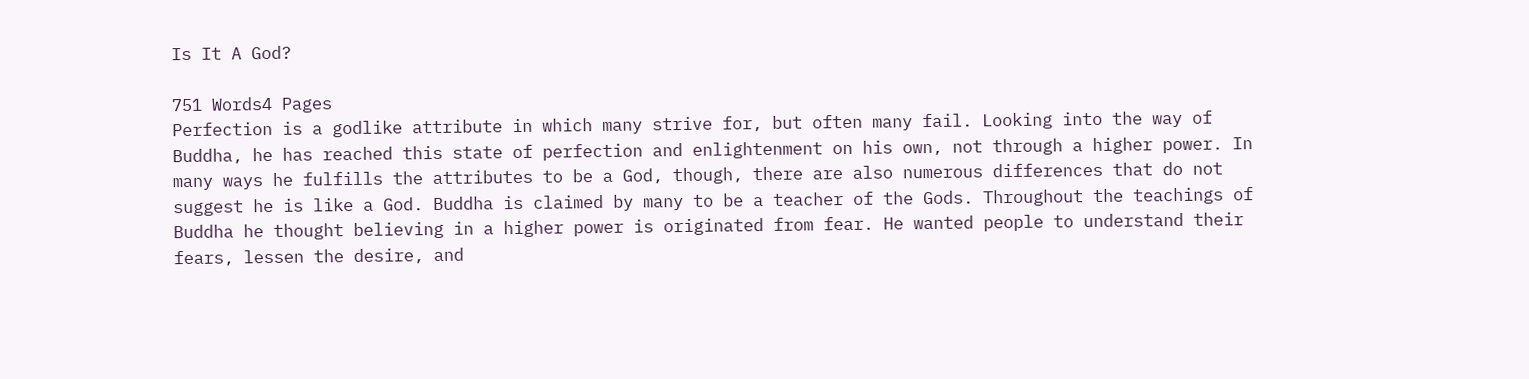Is It A God?

751 Words4 Pages
Perfection is a godlike attribute in which many strive for, but often many fail. Looking into the way of Buddha, he has reached this state of perfection and enlightenment on his own, not through a higher power. In many ways he fulfills the attributes to be a God, though, there are also numerous differences that do not suggest he is like a God. Buddha is claimed by many to be a teacher of the Gods. Throughout the teachings of Buddha he thought believing in a higher power is originated from fear. He wanted people to understand their fears, lessen the desire, and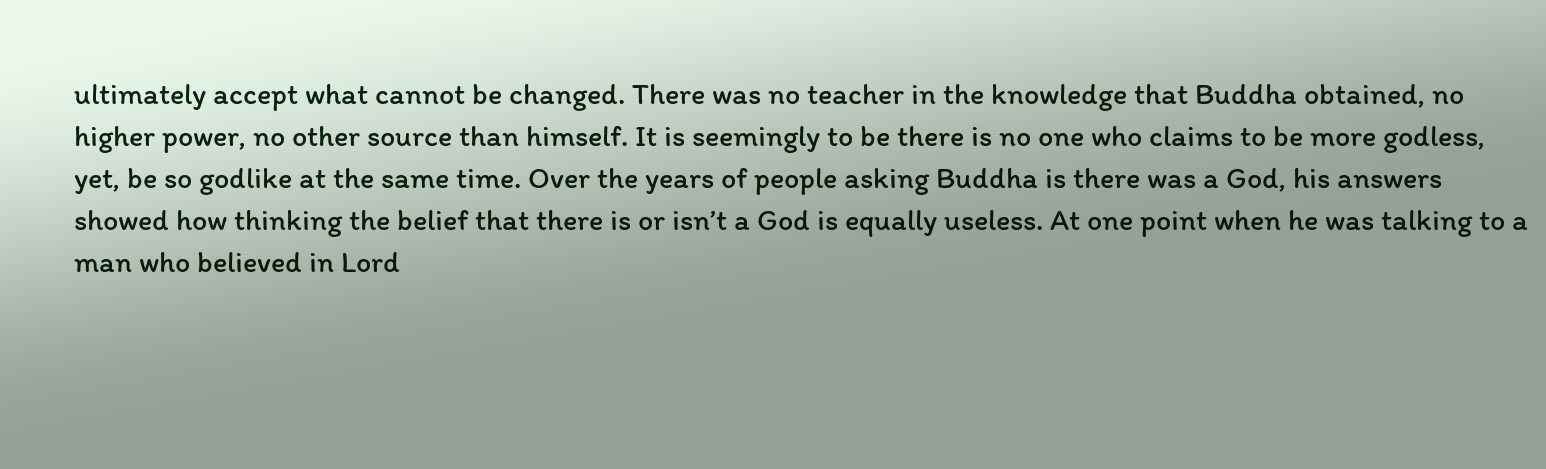ultimately accept what cannot be changed. There was no teacher in the knowledge that Buddha obtained, no higher power, no other source than himself. It is seemingly to be there is no one who claims to be more godless, yet, be so godlike at the same time. Over the years of people asking Buddha is there was a God, his answers showed how thinking the belief that there is or isn’t a God is equally useless. At one point when he was talking to a man who believed in Lord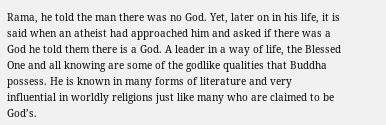Rama, he told the man there was no God. Yet, later on in his life, it is said when an atheist had approached him and asked if there was a God he told them there is a God. A leader in a way of life, the Blessed One and all knowing are some of the godlike qualities that Buddha possess. He is known in many forms of literature and very influential in worldly religions just like many who are claimed to be God’s.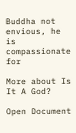Buddha not envious, he is compassionate for

More about Is It A God?

Open Document